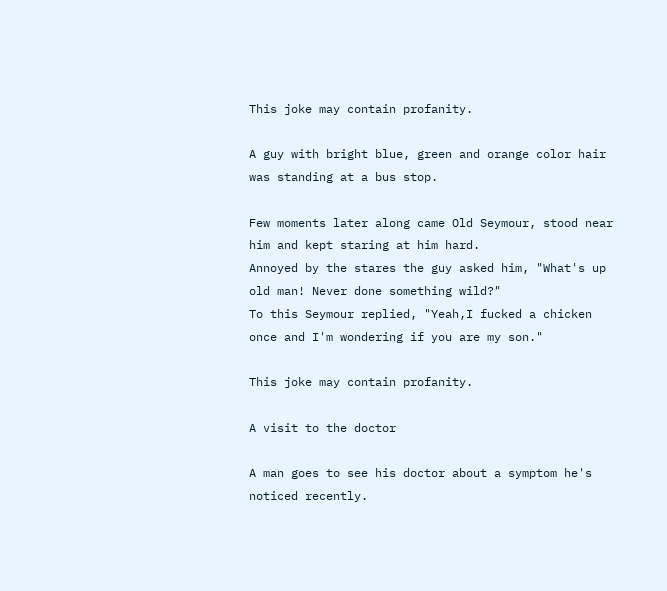This joke may contain profanity.

A guy with bright blue, green and orange color hair was standing at a bus stop.

Few moments later along came Old Seymour, stood near him and kept staring at him hard.
Annoyed by the stares the guy asked him, "What's up old man! Never done something wild?"
To this Seymour replied, "Yeah,I fucked a chicken once and I'm wondering if you are my son."

This joke may contain profanity.

A visit to the doctor

A man goes to see his doctor about a symptom he's noticed recently.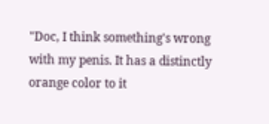"Doc, I think something's wrong with my penis. It has a distinctly orange color to it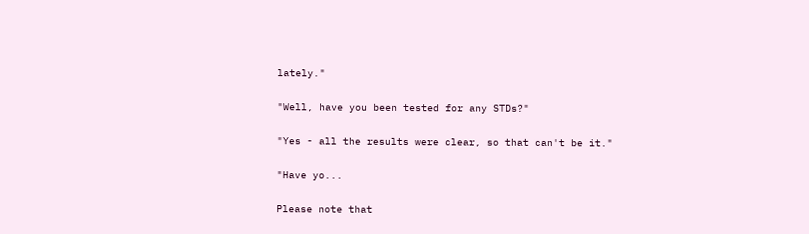lately."

"Well, have you been tested for any STDs?"

"Yes - all the results were clear, so that can't be it."

"Have yo...

Please note that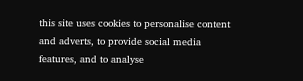this site uses cookies to personalise content and adverts, to provide social media features, and to analyse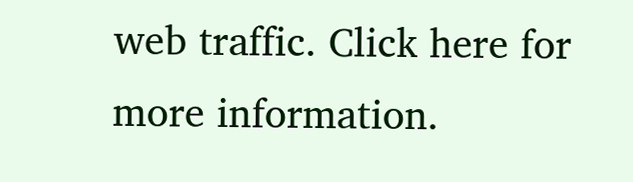web traffic. Click here for more information.